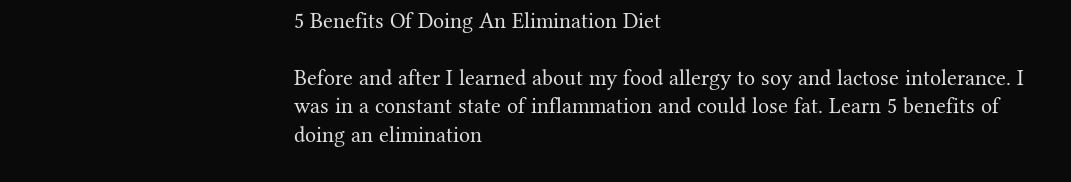5 Benefits Of Doing An Elimination Diet

Before and after I learned about my food allergy to soy and lactose intolerance. I was in a constant state of inflammation and could lose fat. Learn 5 benefits of doing an elimination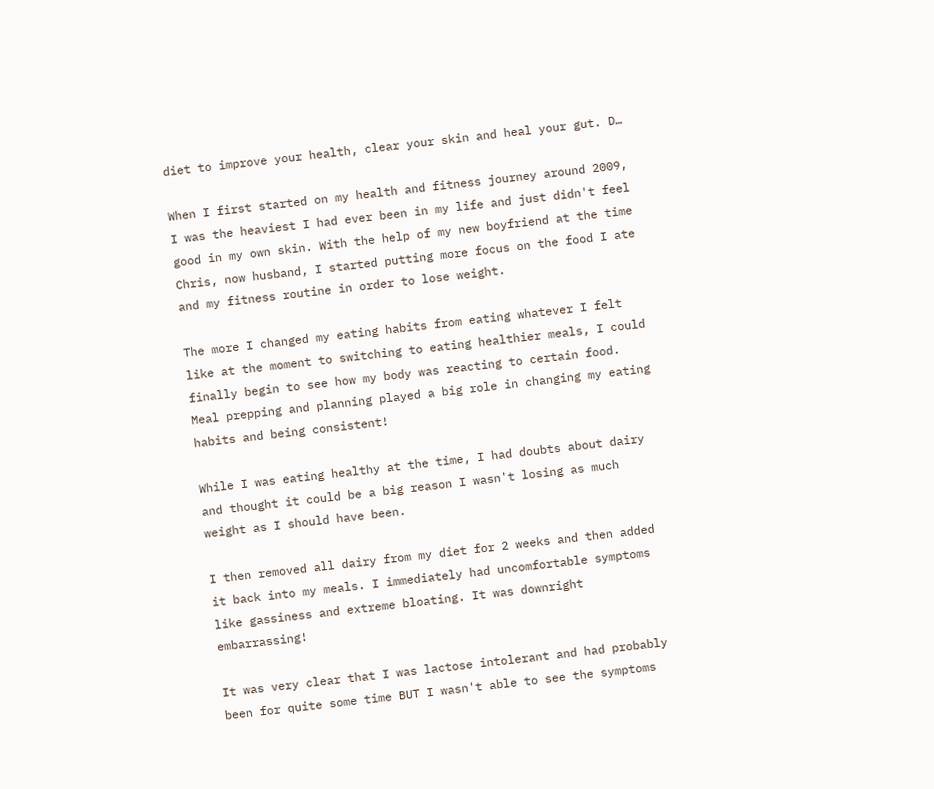diet to improve your health, clear your skin and heal your gut. D…

When I first started on my health and fitness journey around 2009, I was the heaviest I had ever been in my life and just didn't feel good in my own skin. With the help of my new boyfriend at the time Chris, now husband, I started putting more focus on the food I ate and my fitness routine in order to lose weight.

The more I changed my eating habits from eating whatever I felt like at the moment to switching to eating healthier meals, I could finally begin to see how my body was reacting to certain food. Meal prepping and planning played a big role in changing my eating habits and being consistent!

While I was eating healthy at the time, I had doubts about dairy and thought it could be a big reason I wasn't losing as much weight as I should have been.

I then removed all dairy from my diet for 2 weeks and then added it back into my meals. I immediately had uncomfortable symptoms like gassiness and extreme bloating. It was downright embarrassing!

It was very clear that I was lactose intolerant and had probably been for quite some time BUT I wasn't able to see the symptoms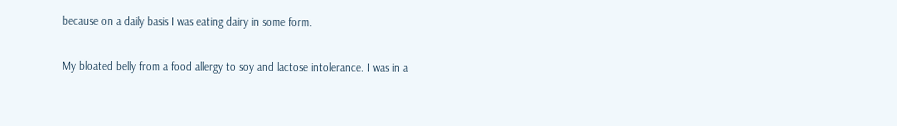because on a daily basis I was eating dairy in some form.

My bloated belly from a food allergy to soy and lactose intolerance. I was in a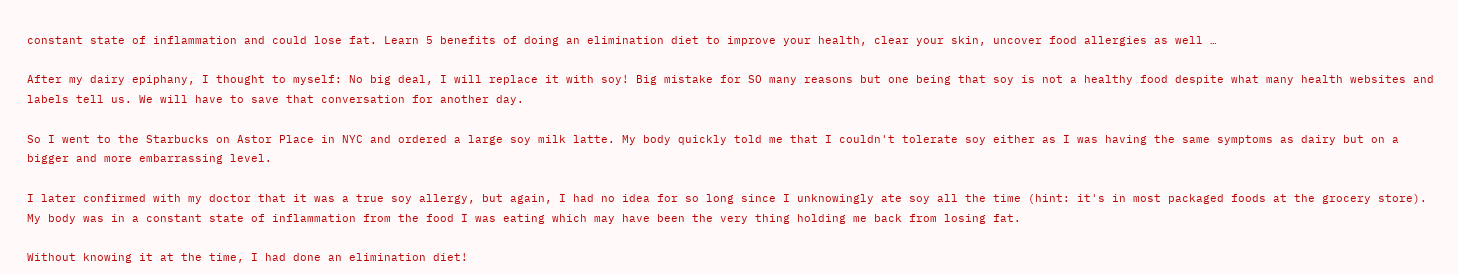constant state of inflammation and could lose fat. Learn 5 benefits of doing an elimination diet to improve your health, clear your skin, uncover food allergies as well …

After my dairy epiphany, I thought to myself: No big deal, I will replace it with soy! Big mistake for SO many reasons but one being that soy is not a healthy food despite what many health websites and labels tell us. We will have to save that conversation for another day.

So I went to the Starbucks on Astor Place in NYC and ordered a large soy milk latte. My body quickly told me that I couldn't tolerate soy either as I was having the same symptoms as dairy but on a bigger and more embarrassing level.

I later confirmed with my doctor that it was a true soy allergy, but again, I had no idea for so long since I unknowingly ate soy all the time (hint: it's in most packaged foods at the grocery store). My body was in a constant state of inflammation from the food I was eating which may have been the very thing holding me back from losing fat.

Without knowing it at the time, I had done an elimination diet!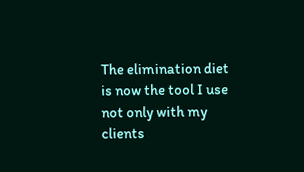The elimination diet is now the tool I use not only with my clients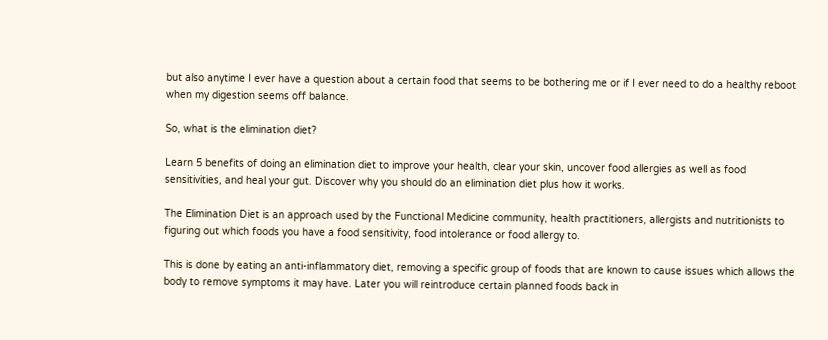but also anytime I ever have a question about a certain food that seems to be bothering me or if I ever need to do a healthy reboot when my digestion seems off balance.

So, what is the elimination diet?

Learn 5 benefits of doing an elimination diet to improve your health, clear your skin, uncover food allergies as well as food sensitivities, and heal your gut. Discover why you should do an elimination diet plus how it works.

The Elimination Diet is an approach used by the Functional Medicine community, health practitioners, allergists and nutritionists to figuring out which foods you have a food sensitivity, food intolerance or food allergy to.

This is done by eating an anti-inflammatory diet, removing a specific group of foods that are known to cause issues which allows the body to remove symptoms it may have. Later you will reintroduce certain planned foods back in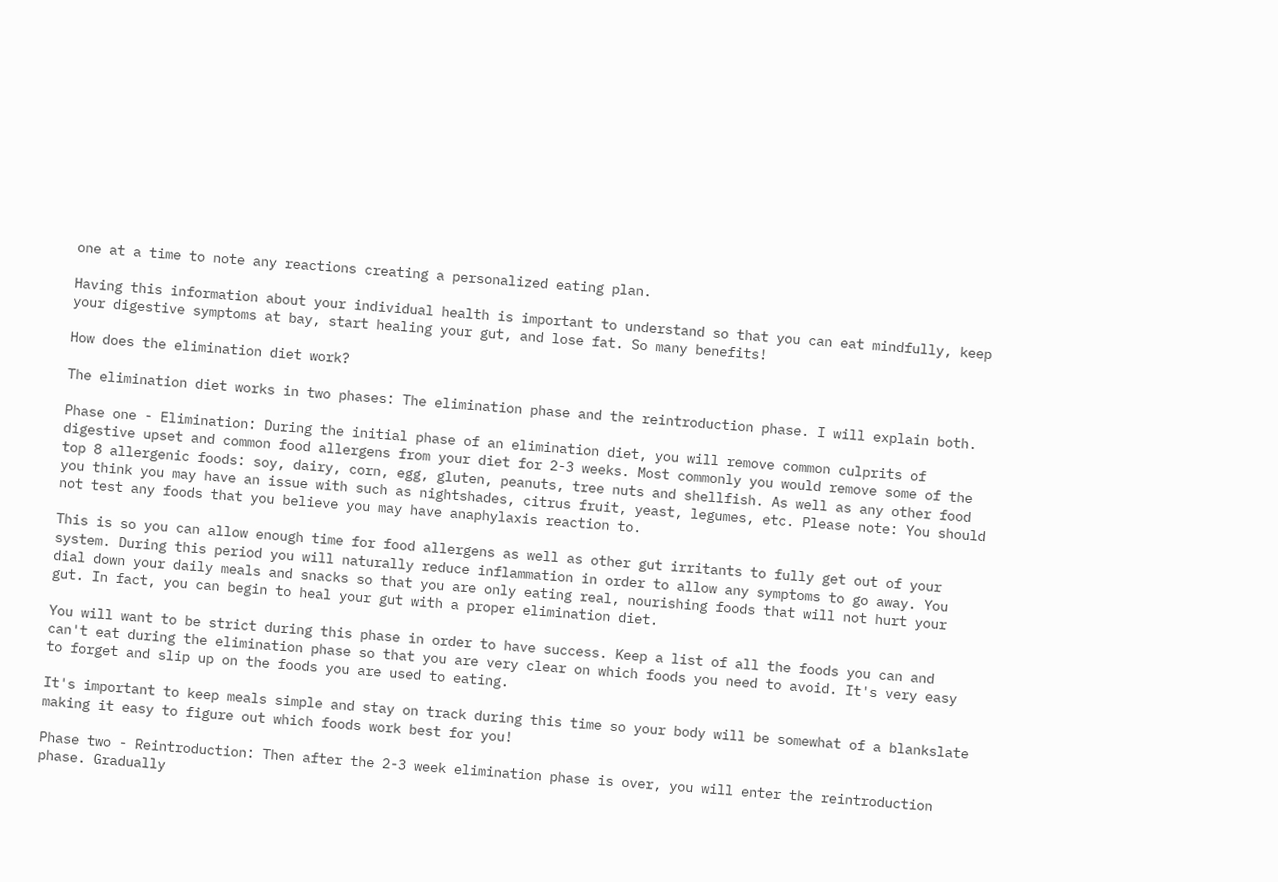one at a time to note any reactions creating a personalized eating plan.

Having this information about your individual health is important to understand so that you can eat mindfully, keep your digestive symptoms at bay, start healing your gut, and lose fat. So many benefits!

How does the elimination diet work?

The elimination diet works in two phases: The elimination phase and the reintroduction phase. I will explain both.

Phase one - Elimination: During the initial phase of an elimination diet, you will remove common culprits of digestive upset and common food allergens from your diet for 2-3 weeks. Most commonly you would remove some of the top 8 allergenic foods: soy, dairy, corn, egg, gluten, peanuts, tree nuts and shellfish. As well as any other food you think you may have an issue with such as nightshades, citrus fruit, yeast, legumes, etc. Please note: You should not test any foods that you believe you may have anaphylaxis reaction to.

This is so you can allow enough time for food allergens as well as other gut irritants to fully get out of your system. During this period you will naturally reduce inflammation in order to allow any symptoms to go away. You dial down your daily meals and snacks so that you are only eating real, nourishing foods that will not hurt your gut. In fact, you can begin to heal your gut with a proper elimination diet.

You will want to be strict during this phase in order to have success. Keep a list of all the foods you can and can't eat during the elimination phase so that you are very clear on which foods you need to avoid. It's very easy to forget and slip up on the foods you are used to eating.

It's important to keep meals simple and stay on track during this time so your body will be somewhat of a blankslate making it easy to figure out which foods work best for you!

Phase two - Reintroduction: Then after the 2-3 week elimination phase is over, you will enter the reintroduction phase. Gradually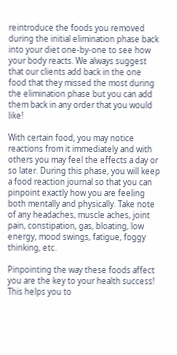reintroduce the foods you removed during the initial elimination phase back into your diet one-by-one to see how your body reacts. We always suggest that our clients add back in the one food that they missed the most during the elimination phase but you can add them back in any order that you would like!

With certain food, you may notice reactions from it immediately and with others you may feel the effects a day or so later. During this phase, you will keep a food reaction journal so that you can pinpoint exactly how you are feeling both mentally and physically. Take note of any headaches, muscle aches, joint pain, constipation, gas, bloating, low energy, mood swings, fatigue, foggy thinking, etc.

Pinpointing the way these foods affect you are the key to your health success! This helps you to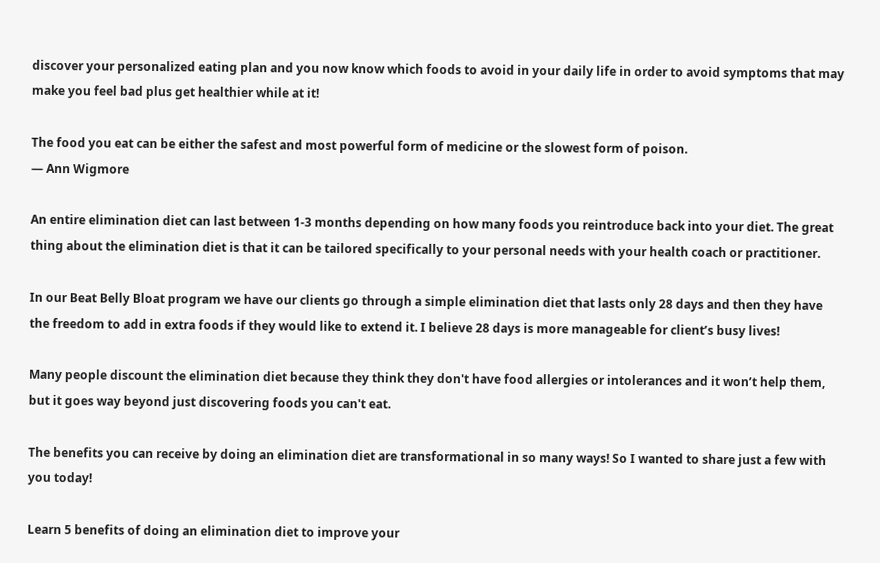discover your personalized eating plan and you now know which foods to avoid in your daily life in order to avoid symptoms that may make you feel bad plus get healthier while at it!

The food you eat can be either the safest and most powerful form of medicine or the slowest form of poison.
— Ann Wigmore

An entire elimination diet can last between 1-3 months depending on how many foods you reintroduce back into your diet. The great thing about the elimination diet is that it can be tailored specifically to your personal needs with your health coach or practitioner.

In our Beat Belly Bloat program we have our clients go through a simple elimination diet that lasts only 28 days and then they have the freedom to add in extra foods if they would like to extend it. I believe 28 days is more manageable for client’s busy lives!

Many people discount the elimination diet because they think they don't have food allergies or intolerances and it won’t help them, but it goes way beyond just discovering foods you can't eat.

The benefits you can receive by doing an elimination diet are transformational in so many ways! So I wanted to share just a few with you today!

Learn 5 benefits of doing an elimination diet to improve your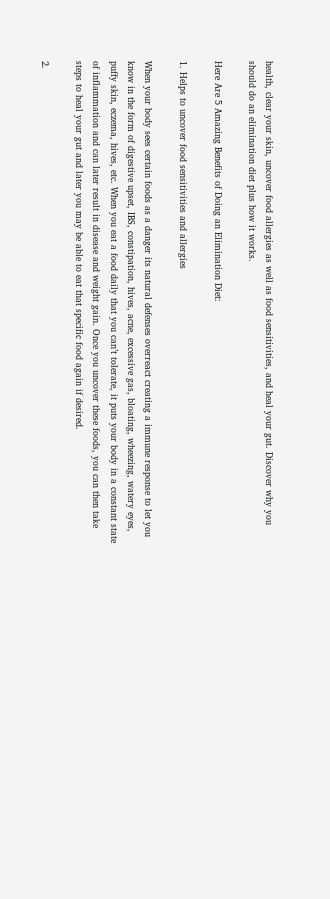health, clear your skin, uncover food allergies as well as food sensitivities, and heal your gut. Discover why you should do an elimination diet plus how it works.

Here Are 5 Amazing Benefits of Doing an Elimination Diet:

1. Helps to uncover food sensitivities and allergies

When your body sees certain foods as a danger its natural defenses overreact creating a immune response to let you know in the form of digestive upset, IBS, constipation, hives, acne, excessive gas, bloating, wheezing, watery eyes, puffy skin, eczema, hives, etc. When you eat a food daily that you can’t tolerate, it puts your body in a constant state of inflammation and can later result in disease and weight gain. Once you uncover these foods, you can then take steps to heal your gut and later you may be able to eat that specific food again if desired.

2.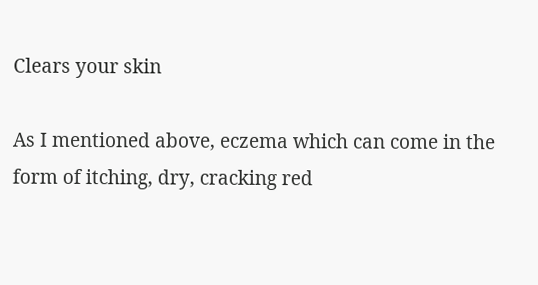Clears your skin

As I mentioned above, eczema which can come in the form of itching, dry, cracking red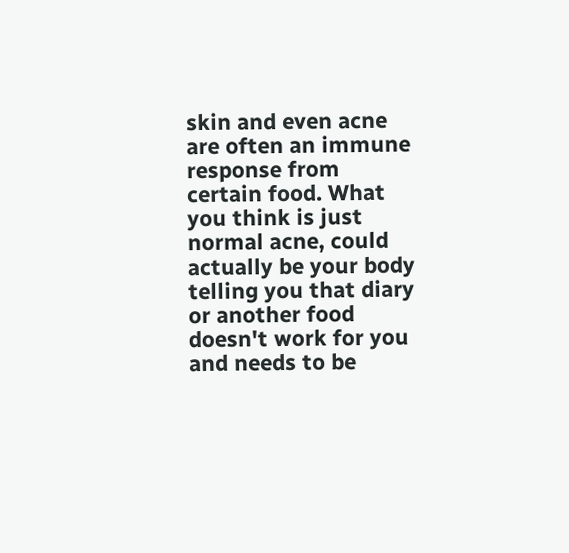skin and even acne are often an immune response from certain food. What you think is just normal acne, could actually be your body telling you that diary or another food doesn't work for you and needs to be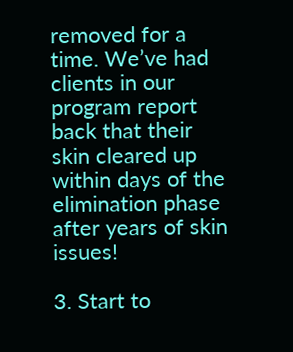removed for a time. We’ve had clients in our program report back that their skin cleared up within days of the elimination phase after years of skin issues!

3. Start to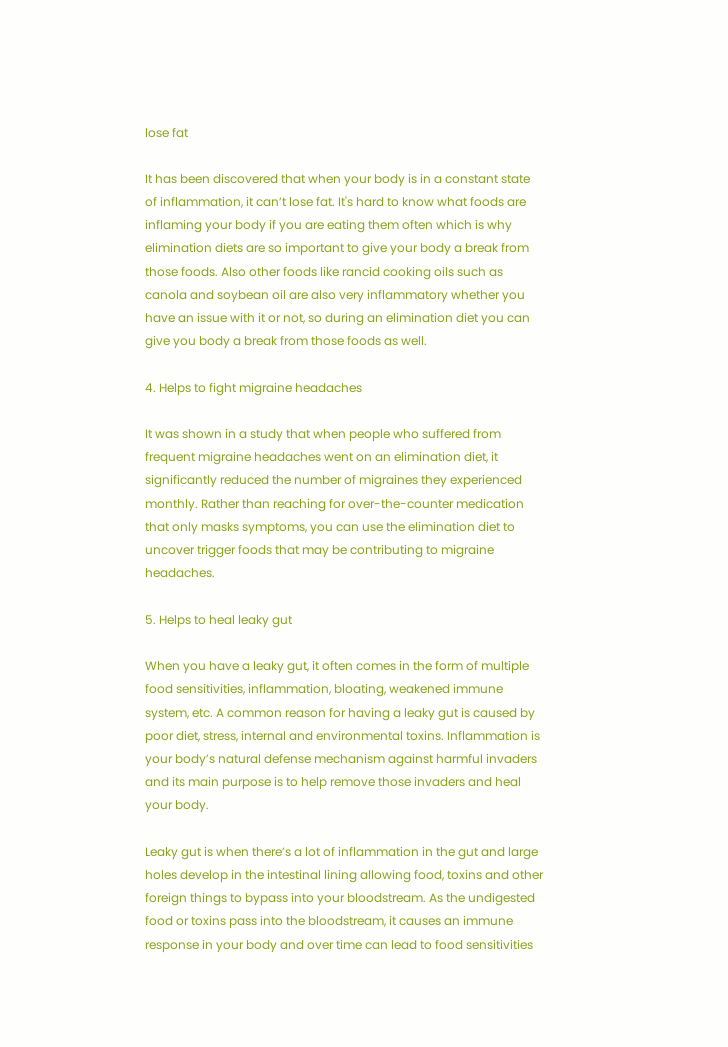lose fat

It has been discovered that when your body is in a constant state of inflammation, it can’t lose fat. It's hard to know what foods are inflaming your body if you are eating them often which is why elimination diets are so important to give your body a break from those foods. Also other foods like rancid cooking oils such as canola and soybean oil are also very inflammatory whether you have an issue with it or not, so during an elimination diet you can give you body a break from those foods as well.

4. Helps to fight migraine headaches

It was shown in a study that when people who suffered from frequent migraine headaches went on an elimination diet, it significantly reduced the number of migraines they experienced monthly. Rather than reaching for over-the-counter medication that only masks symptoms, you can use the elimination diet to uncover trigger foods that may be contributing to migraine headaches.

5. Helps to heal leaky gut

When you have a leaky gut, it often comes in the form of multiple food sensitivities, inflammation, bloating, weakened immune system, etc. A common reason for having a leaky gut is caused by poor diet, stress, internal and environmental toxins. Inflammation is your body’s natural defense mechanism against harmful invaders and its main purpose is to help remove those invaders and heal your body.

Leaky gut is when there’s a lot of inflammation in the gut and large holes develop in the intestinal lining allowing food, toxins and other foreign things to bypass into your bloodstream. As the undigested food or toxins pass into the bloodstream, it causes an immune response in your body and over time can lead to food sensitivities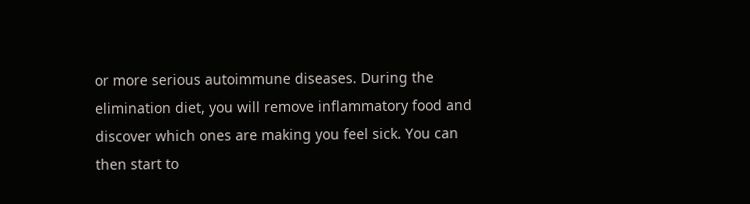or more serious autoimmune diseases. During the elimination diet, you will remove inflammatory food and discover which ones are making you feel sick. You can then start to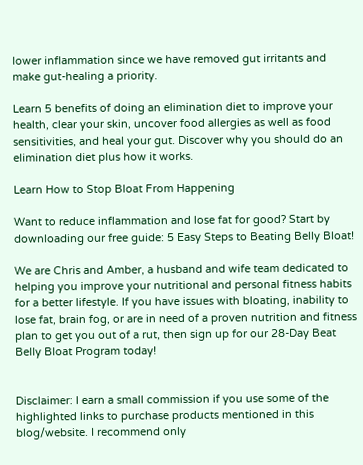lower inflammation since we have removed gut irritants and make gut-healing a priority.

Learn 5 benefits of doing an elimination diet to improve your health, clear your skin, uncover food allergies as well as food sensitivities, and heal your gut. Discover why you should do an elimination diet plus how it works.

Learn How to Stop Bloat From Happening

Want to reduce inflammation and lose fat for good? Start by downloading our free guide: 5 Easy Steps to Beating Belly Bloat!

We are Chris and Amber, a husband and wife team dedicated to helping you improve your nutritional and personal fitness habits for a better lifestyle. If you have issues with bloating, inability to lose fat, brain fog, or are in need of a proven nutrition and fitness plan to get you out of a rut, then sign up for our 28-Day Beat Belly Bloat Program today!


Disclaimer: I earn a small commission if you use some of the highlighted links to purchase products mentioned in this blog/website. I recommend only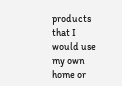products that I would use my own home or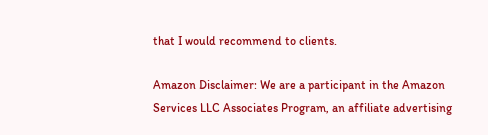that I would recommend to clients.

Amazon Disclaimer: We are a participant in the Amazon Services LLC Associates Program, an affiliate advertising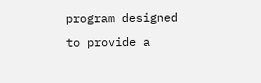program designed to provide a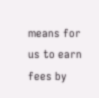means for us to earn fees by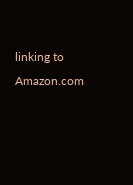linking to Amazon.com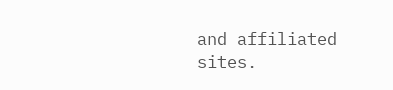and affiliated sites.